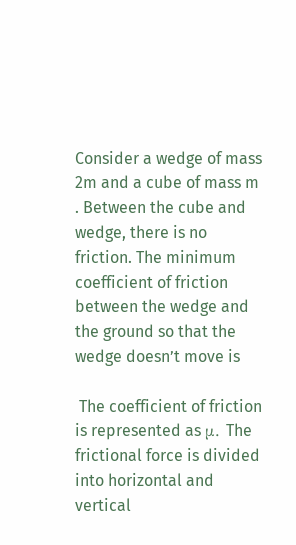Consider a wedge of mass 2m and a cube of mass m . Between the cube and wedge, there is no friction. The minimum coefficient of friction between the wedge and the ground so that the wedge doesn’t move is

 The coefficient of friction is represented as μ. The frictional force is divided into horizontal and vertical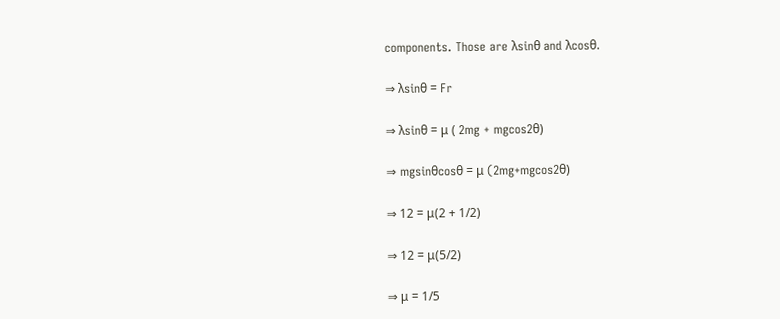components. Those are λsinθ and λcosθ.

⇒ λsinθ = Fr

⇒ λsinθ = μ ( 2mg + mgcos2θ)

⇒ mgsinθcosθ = μ (2mg+mgcos2θ)

⇒ 12 = μ(2 + 1/2)

⇒ 12 = μ(5/2)

⇒ μ = 1/5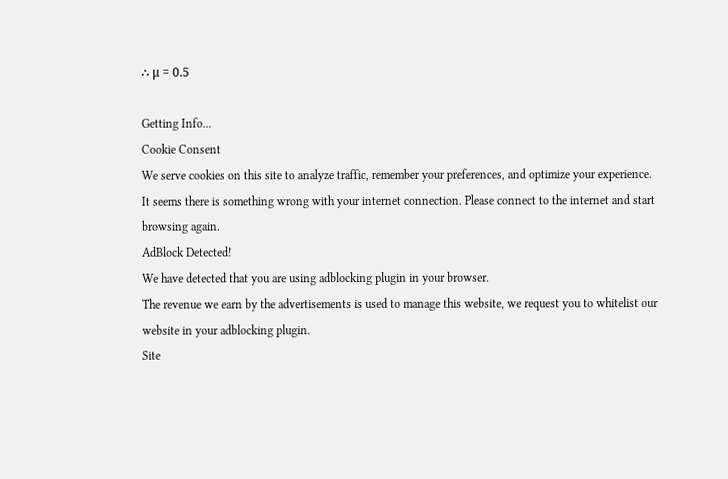∴ μ = 0.5

Getting Info...
Cookie Consent
We serve cookies on this site to analyze traffic, remember your preferences, and optimize your experience.
It seems there is something wrong with your internet connection. Please connect to the internet and start browsing again.
AdBlock Detected!
We have detected that you are using adblocking plugin in your browser.
The revenue we earn by the advertisements is used to manage this website, we request you to whitelist our website in your adblocking plugin.
Site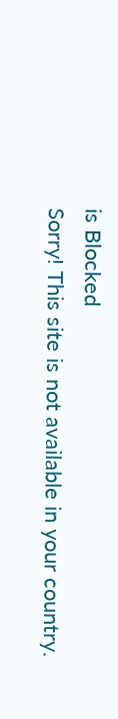is Blocked
Sorry! This site is not available in your country.